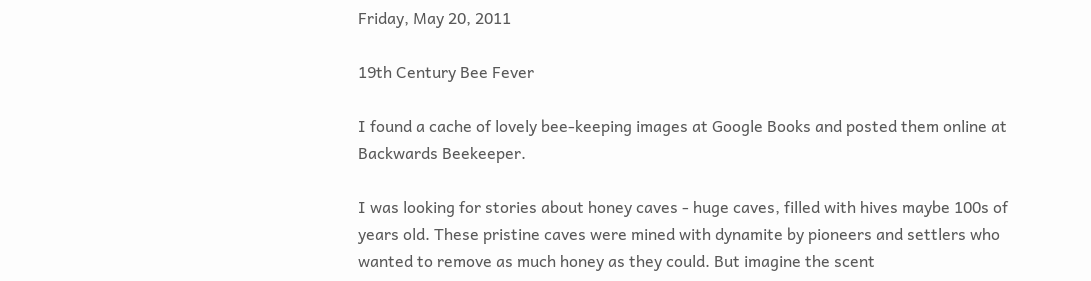Friday, May 20, 2011

19th Century Bee Fever

I found a cache of lovely bee-keeping images at Google Books and posted them online at Backwards Beekeeper.

I was looking for stories about honey caves - huge caves, filled with hives maybe 100s of years old. These pristine caves were mined with dynamite by pioneers and settlers who wanted to remove as much honey as they could. But imagine the scent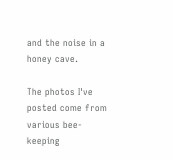and the noise in a honey cave.

The photos I've posted come from various bee-keeping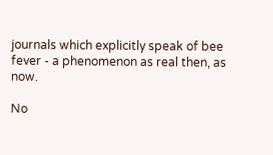journals which explicitly speak of bee fever - a phenomenon as real then, as now.

No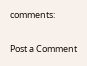comments:

Post a Comment